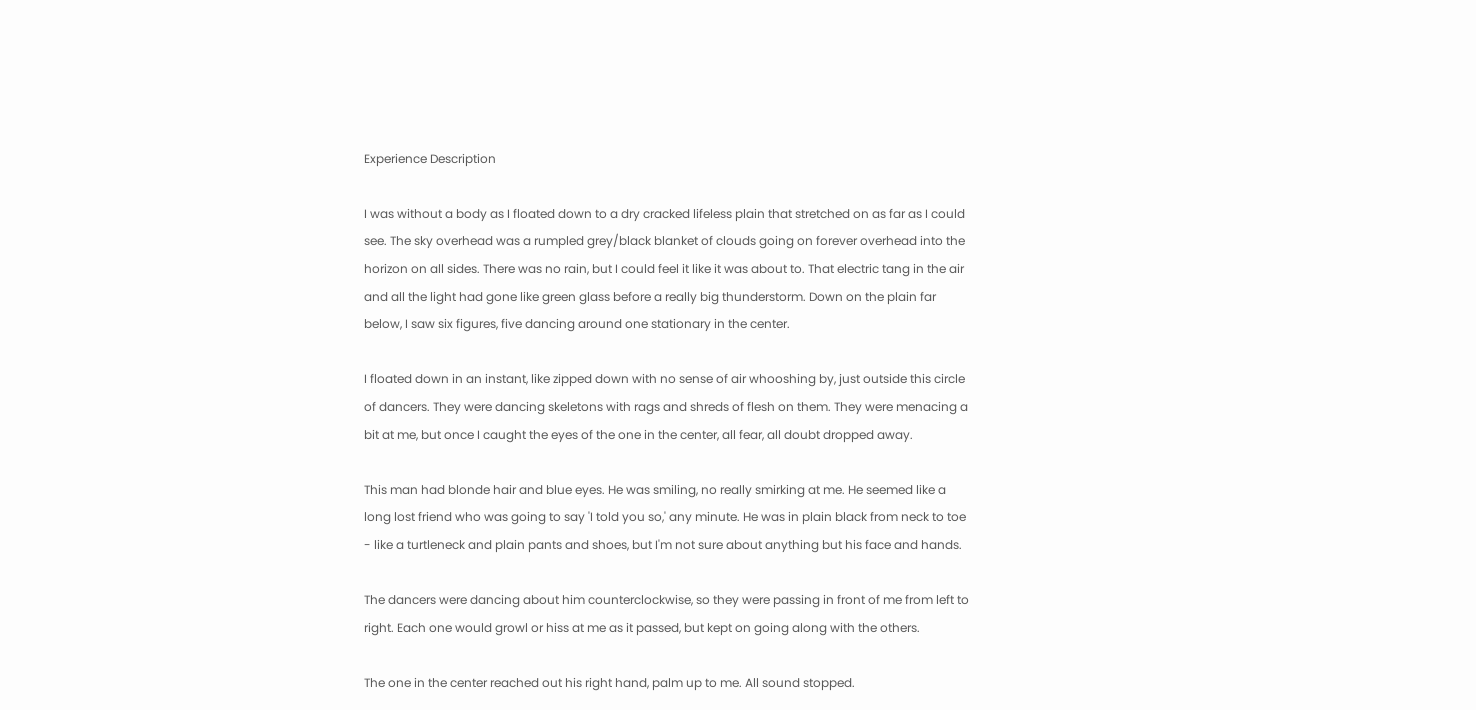Experience Description

I was without a body as I floated down to a dry cracked lifeless plain that stretched on as far as I could see. The sky overhead was a rumpled grey/black blanket of clouds going on forever overhead into the horizon on all sides. There was no rain, but I could feel it like it was about to. That electric tang in the air and all the light had gone like green glass before a really big thunderstorm. Down on the plain far below, I saw six figures, five dancing around one stationary in the center.

I floated down in an instant, like zipped down with no sense of air whooshing by, just outside this circle of dancers. They were dancing skeletons with rags and shreds of flesh on them. They were menacing a bit at me, but once I caught the eyes of the one in the center, all fear, all doubt dropped away.

This man had blonde hair and blue eyes. He was smiling, no really smirking at me. He seemed like a long lost friend who was going to say 'I told you so,' any minute. He was in plain black from neck to toe - like a turtleneck and plain pants and shoes, but I'm not sure about anything but his face and hands.

The dancers were dancing about him counterclockwise, so they were passing in front of me from left to right. Each one would growl or hiss at me as it passed, but kept on going along with the others.

The one in the center reached out his right hand, palm up to me. All sound stopped.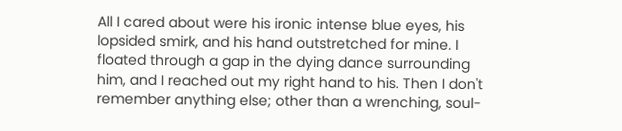All I cared about were his ironic intense blue eyes, his lopsided smirk, and his hand outstretched for mine. I floated through a gap in the dying dance surrounding him, and I reached out my right hand to his. Then I don't remember anything else; other than a wrenching, soul-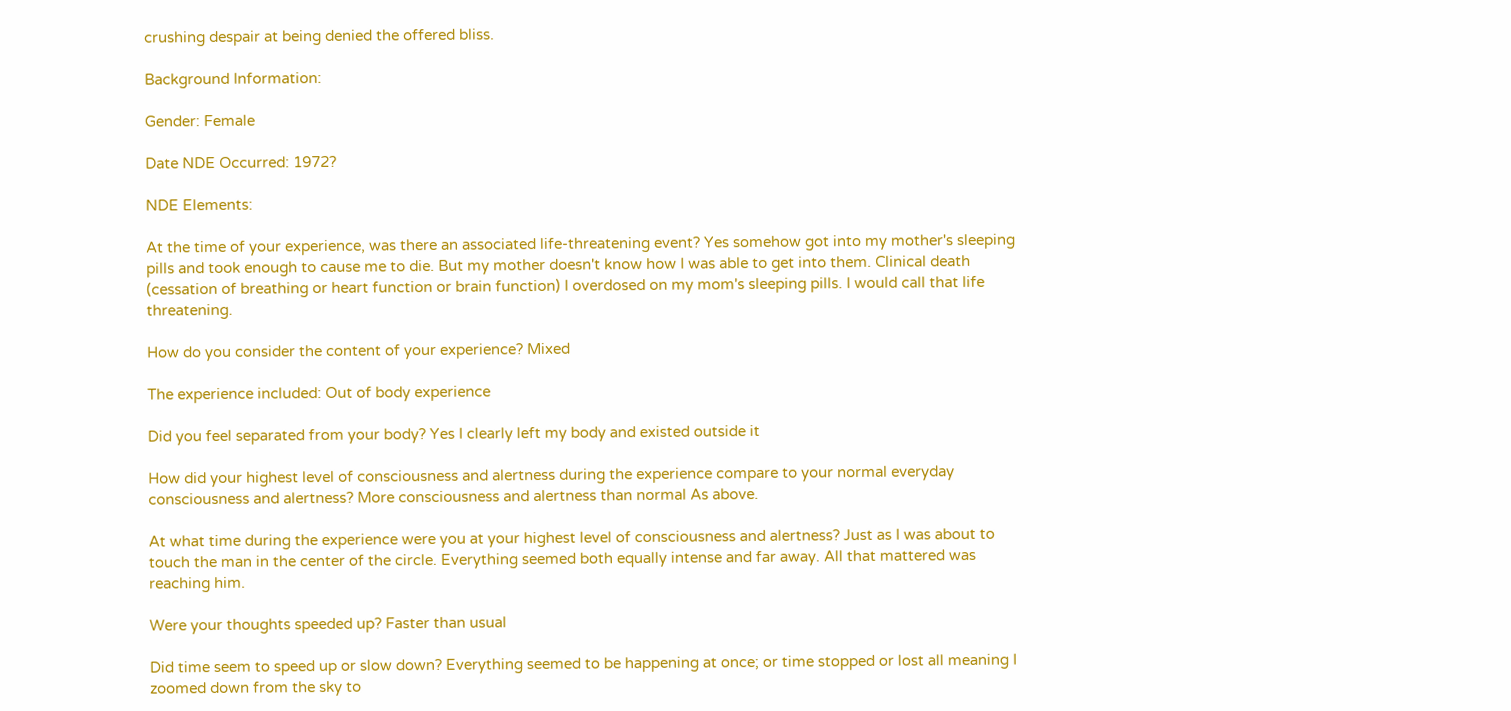crushing despair at being denied the offered bliss.

Background Information:

Gender: Female

Date NDE Occurred: 1972?

NDE Elements:

At the time of your experience, was there an associated life-threatening event? Yes somehow got into my mother's sleeping pills and took enough to cause me to die. But my mother doesn't know how I was able to get into them. Clinical death (cessation of breathing or heart function or brain function) I overdosed on my mom's sleeping pills. I would call that life threatening.

How do you consider the content of your experience? Mixed

The experience included: Out of body experience

Did you feel separated from your body? Yes I clearly left my body and existed outside it

How did your highest level of consciousness and alertness during the experience compare to your normal everyday consciousness and alertness? More consciousness and alertness than normal As above.

At what time during the experience were you at your highest level of consciousness and alertness? Just as I was about to touch the man in the center of the circle. Everything seemed both equally intense and far away. All that mattered was reaching him.

Were your thoughts speeded up? Faster than usual

Did time seem to speed up or slow down? Everything seemed to be happening at once; or time stopped or lost all meaning I zoomed down from the sky to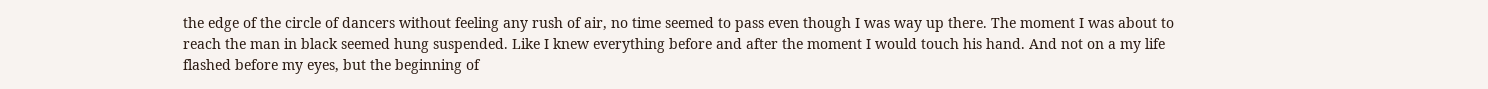the edge of the circle of dancers without feeling any rush of air, no time seemed to pass even though I was way up there. The moment I was about to reach the man in black seemed hung suspended. Like I knew everything before and after the moment I would touch his hand. And not on a my life flashed before my eyes, but the beginning of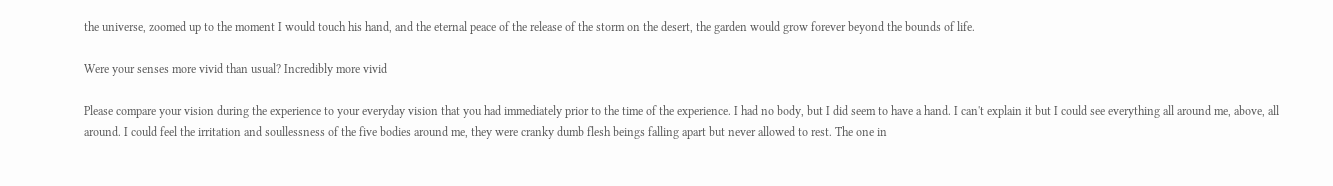the universe, zoomed up to the moment I would touch his hand, and the eternal peace of the release of the storm on the desert, the garden would grow forever beyond the bounds of life.

Were your senses more vivid than usual? Incredibly more vivid

Please compare your vision during the experience to your everyday vision that you had immediately prior to the time of the experience. I had no body, but I did seem to have a hand. I can't explain it but I could see everything all around me, above, all around. I could feel the irritation and soullessness of the five bodies around me, they were cranky dumb flesh beings falling apart but never allowed to rest. The one in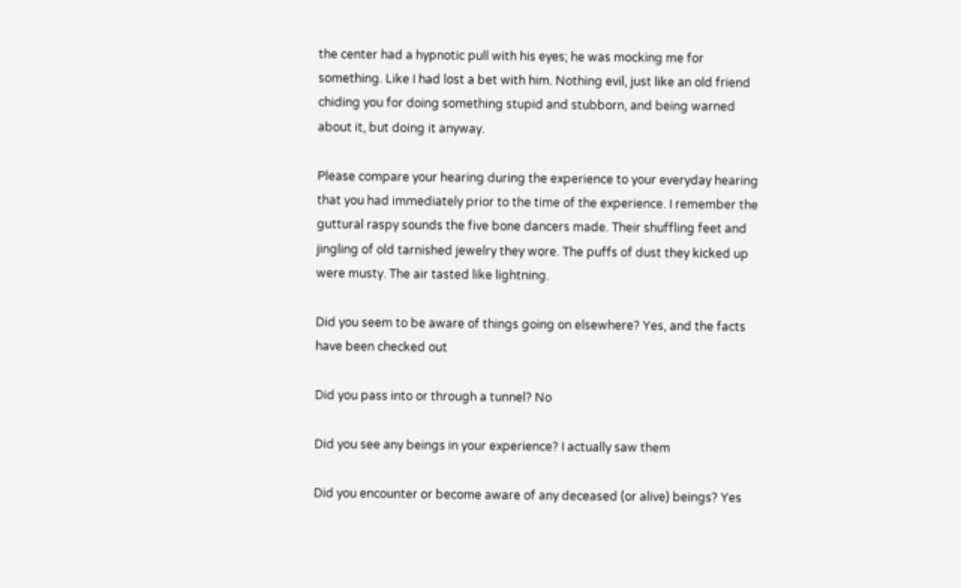the center had a hypnotic pull with his eyes; he was mocking me for something. Like I had lost a bet with him. Nothing evil, just like an old friend chiding you for doing something stupid and stubborn, and being warned about it, but doing it anyway.

Please compare your hearing during the experience to your everyday hearing that you had immediately prior to the time of the experience. I remember the guttural raspy sounds the five bone dancers made. Their shuffling feet and jingling of old tarnished jewelry they wore. The puffs of dust they kicked up were musty. The air tasted like lightning.

Did you seem to be aware of things going on elsewhere? Yes, and the facts have been checked out

Did you pass into or through a tunnel? No

Did you see any beings in your experience? I actually saw them

Did you encounter or become aware of any deceased (or alive) beings? Yes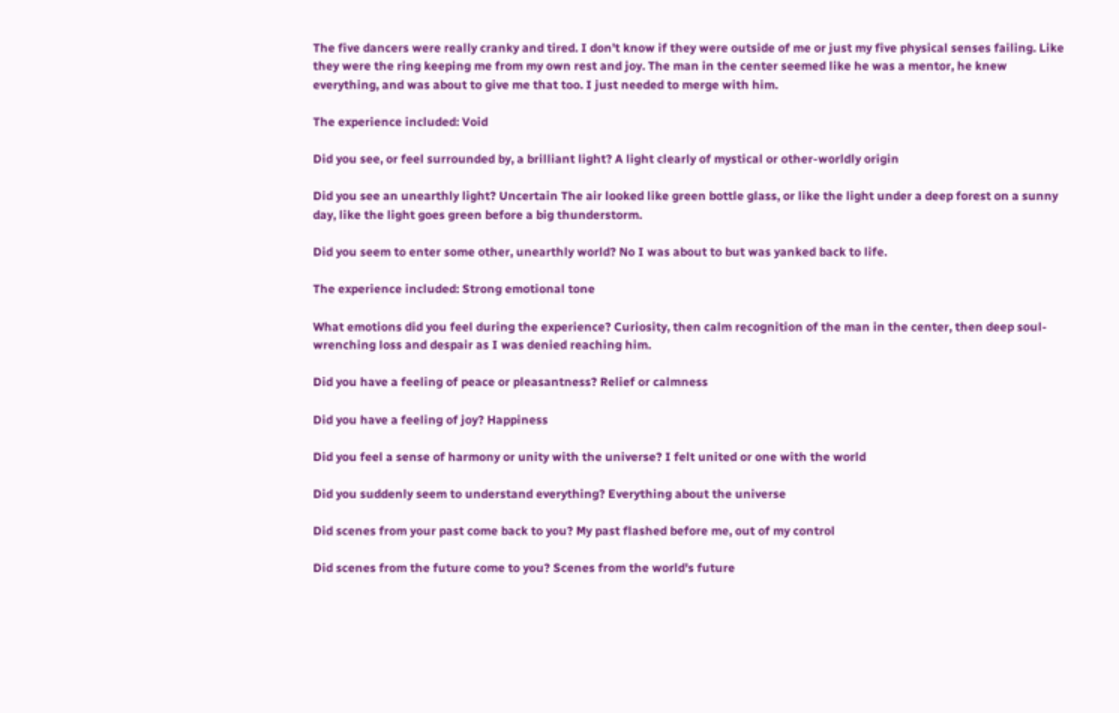The five dancers were really cranky and tired. I don't know if they were outside of me or just my five physical senses failing. Like they were the ring keeping me from my own rest and joy. The man in the center seemed like he was a mentor, he knew everything, and was about to give me that too. I just needed to merge with him.

The experience included: Void

Did you see, or feel surrounded by, a brilliant light? A light clearly of mystical or other-worldly origin

Did you see an unearthly light? Uncertain The air looked like green bottle glass, or like the light under a deep forest on a sunny day, like the light goes green before a big thunderstorm.

Did you seem to enter some other, unearthly world? No I was about to but was yanked back to life.

The experience included: Strong emotional tone

What emotions did you feel during the experience? Curiosity, then calm recognition of the man in the center, then deep soul-wrenching loss and despair as I was denied reaching him.

Did you have a feeling of peace or pleasantness? Relief or calmness

Did you have a feeling of joy? Happiness

Did you feel a sense of harmony or unity with the universe? I felt united or one with the world

Did you suddenly seem to understand everything? Everything about the universe

Did scenes from your past come back to you? My past flashed before me, out of my control

Did scenes from the future come to you? Scenes from the world's future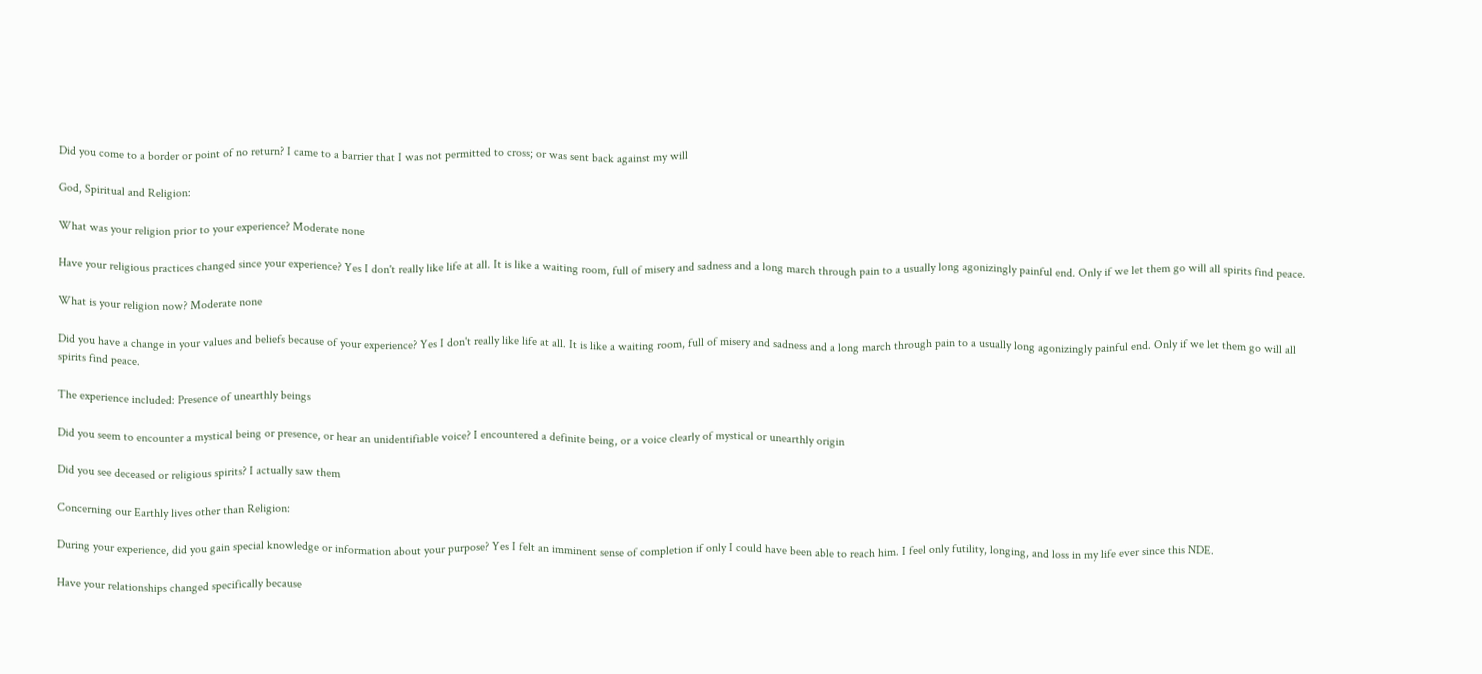Did you come to a border or point of no return? I came to a barrier that I was not permitted to cross; or was sent back against my will

God, Spiritual and Religion:

What was your religion prior to your experience? Moderate none

Have your religious practices changed since your experience? Yes I don't really like life at all. It is like a waiting room, full of misery and sadness and a long march through pain to a usually long agonizingly painful end. Only if we let them go will all spirits find peace.

What is your religion now? Moderate none

Did you have a change in your values and beliefs because of your experience? Yes I don't really like life at all. It is like a waiting room, full of misery and sadness and a long march through pain to a usually long agonizingly painful end. Only if we let them go will all spirits find peace.

The experience included: Presence of unearthly beings

Did you seem to encounter a mystical being or presence, or hear an unidentifiable voice? I encountered a definite being, or a voice clearly of mystical or unearthly origin

Did you see deceased or religious spirits? I actually saw them

Concerning our Earthly lives other than Religion:

During your experience, did you gain special knowledge or information about your purpose? Yes I felt an imminent sense of completion if only I could have been able to reach him. I feel only futility, longing, and loss in my life ever since this NDE.

Have your relationships changed specifically because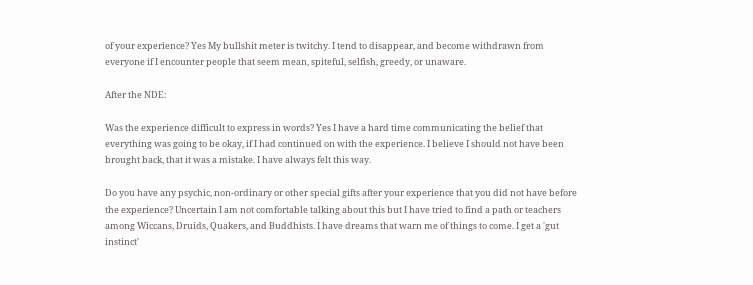of your experience? Yes My bullshit meter is twitchy. I tend to disappear, and become withdrawn from everyone if I encounter people that seem mean, spiteful, selfish, greedy, or unaware.

After the NDE:

Was the experience difficult to express in words? Yes I have a hard time communicating the belief that everything was going to be okay, if I had continued on with the experience. I believe I should not have been brought back, that it was a mistake. I have always felt this way.

Do you have any psychic, non-ordinary or other special gifts after your experience that you did not have before the experience? Uncertain I am not comfortable talking about this but I have tried to find a path or teachers among Wiccans, Druids, Quakers, and Buddhists. I have dreams that warn me of things to come. I get a 'gut instinct'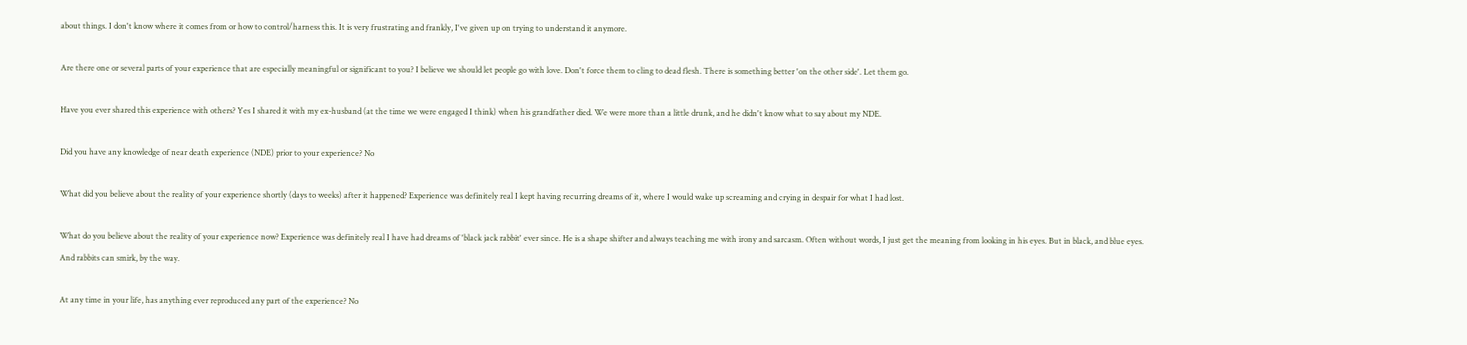about things. I don't know where it comes from or how to control/harness this. It is very frustrating and frankly, I've given up on trying to understand it anymore.

Are there one or several parts of your experience that are especially meaningful or significant to you? I believe we should let people go with love. Don't force them to cling to dead flesh. There is something better 'on the other side'. Let them go.

Have you ever shared this experience with others? Yes I shared it with my ex-husband (at the time we were engaged I think) when his grandfather died. We were more than a little drunk, and he didn't know what to say about my NDE.

Did you have any knowledge of near death experience (NDE) prior to your experience? No

What did you believe about the reality of your experience shortly (days to weeks) after it happened? Experience was definitely real I kept having recurring dreams of it, where I would wake up screaming and crying in despair for what I had lost.

What do you believe about the reality of your experience now? Experience was definitely real I have had dreams of 'black jack rabbit' ever since. He is a shape shifter and always teaching me with irony and sarcasm. Often without words, I just get the meaning from looking in his eyes. But in black, and blue eyes. And rabbits can smirk, by the way.

At any time in your life, has anything ever reproduced any part of the experience? No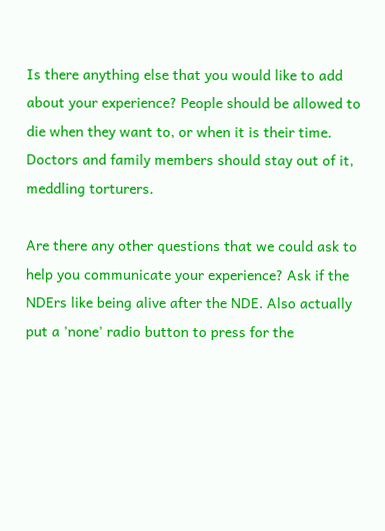Is there anything else that you would like to add about your experience? People should be allowed to die when they want to, or when it is their time. Doctors and family members should stay out of it, meddling torturers.

Are there any other questions that we could ask to help you communicate your experience? Ask if the NDErs like being alive after the NDE. Also actually put a 'none' radio button to press for the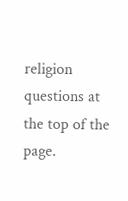religion questions at the top of the page.